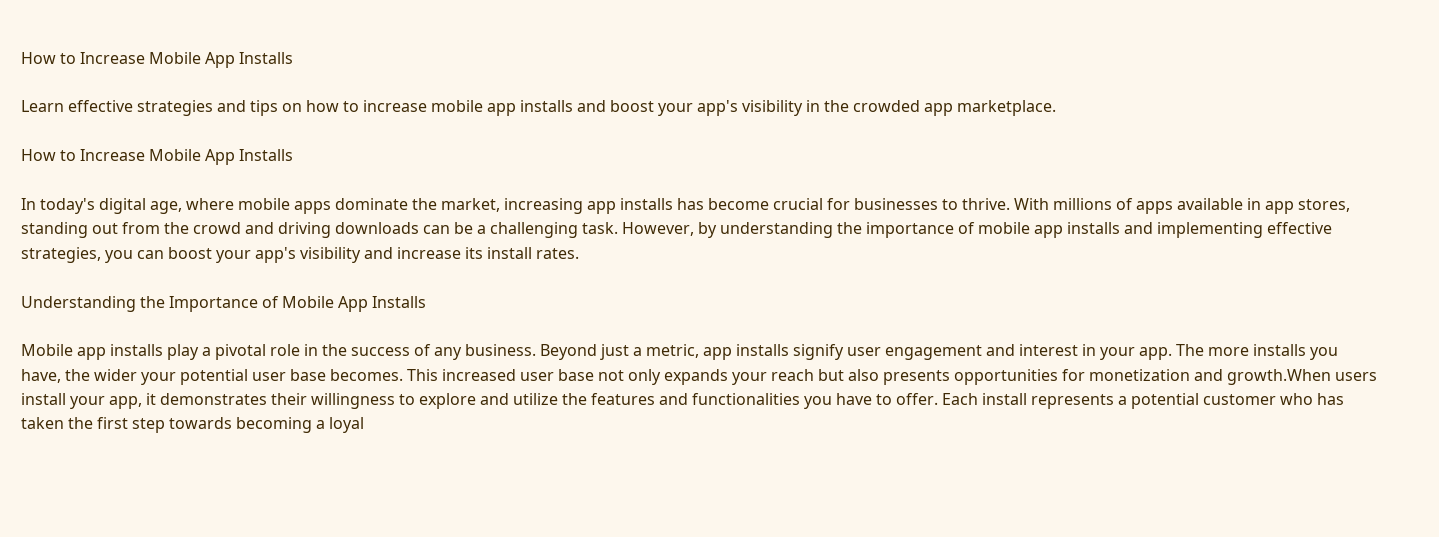How to Increase Mobile App Installs

Learn effective strategies and tips on how to increase mobile app installs and boost your app's visibility in the crowded app marketplace.

How to Increase Mobile App Installs

In today's digital age, where mobile apps dominate the market, increasing app installs has become crucial for businesses to thrive. With millions of apps available in app stores, standing out from the crowd and driving downloads can be a challenging task. However, by understanding the importance of mobile app installs and implementing effective strategies, you can boost your app's visibility and increase its install rates.

Understanding the Importance of Mobile App Installs

Mobile app installs play a pivotal role in the success of any business. Beyond just a metric, app installs signify user engagement and interest in your app. The more installs you have, the wider your potential user base becomes. This increased user base not only expands your reach but also presents opportunities for monetization and growth.When users install your app, it demonstrates their willingness to explore and utilize the features and functionalities you have to offer. Each install represents a potential customer who has taken the first step towards becoming a loyal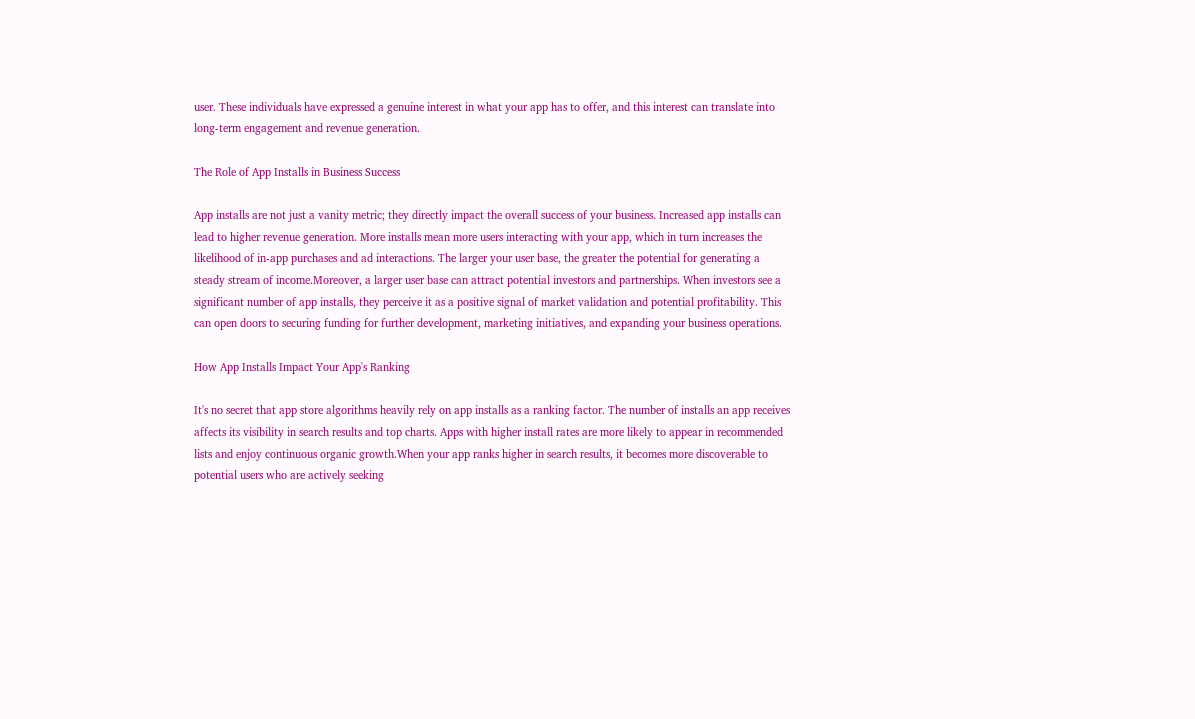user. These individuals have expressed a genuine interest in what your app has to offer, and this interest can translate into long-term engagement and revenue generation.

The Role of App Installs in Business Success

App installs are not just a vanity metric; they directly impact the overall success of your business. Increased app installs can lead to higher revenue generation. More installs mean more users interacting with your app, which in turn increases the likelihood of in-app purchases and ad interactions. The larger your user base, the greater the potential for generating a steady stream of income.Moreover, a larger user base can attract potential investors and partnerships. When investors see a significant number of app installs, they perceive it as a positive signal of market validation and potential profitability. This can open doors to securing funding for further development, marketing initiatives, and expanding your business operations.

How App Installs Impact Your App's Ranking

It's no secret that app store algorithms heavily rely on app installs as a ranking factor. The number of installs an app receives affects its visibility in search results and top charts. Apps with higher install rates are more likely to appear in recommended lists and enjoy continuous organic growth.When your app ranks higher in search results, it becomes more discoverable to potential users who are actively seeking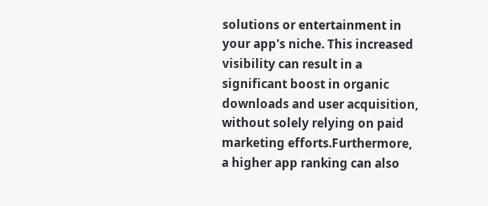solutions or entertainment in your app's niche. This increased visibility can result in a significant boost in organic downloads and user acquisition, without solely relying on paid marketing efforts.Furthermore, a higher app ranking can also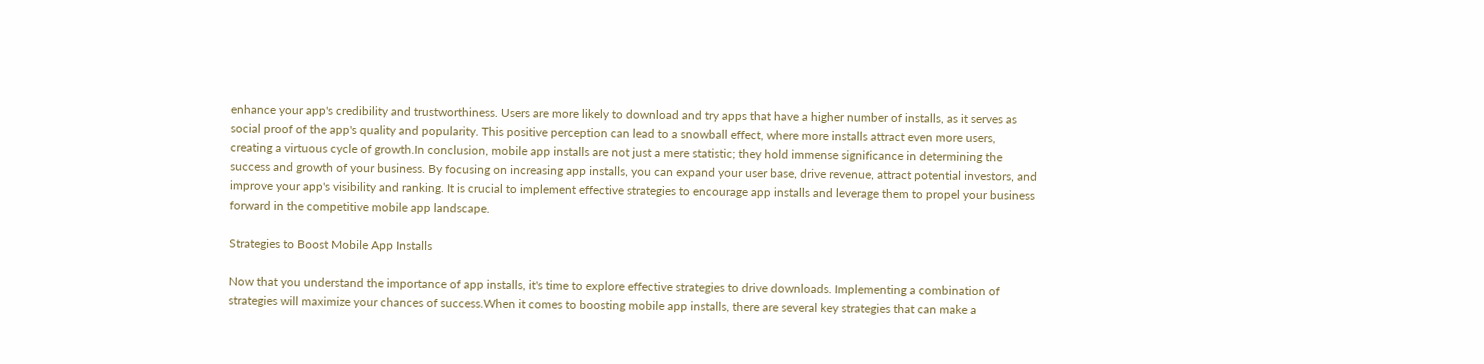enhance your app's credibility and trustworthiness. Users are more likely to download and try apps that have a higher number of installs, as it serves as social proof of the app's quality and popularity. This positive perception can lead to a snowball effect, where more installs attract even more users, creating a virtuous cycle of growth.In conclusion, mobile app installs are not just a mere statistic; they hold immense significance in determining the success and growth of your business. By focusing on increasing app installs, you can expand your user base, drive revenue, attract potential investors, and improve your app's visibility and ranking. It is crucial to implement effective strategies to encourage app installs and leverage them to propel your business forward in the competitive mobile app landscape.

Strategies to Boost Mobile App Installs

Now that you understand the importance of app installs, it's time to explore effective strategies to drive downloads. Implementing a combination of strategies will maximize your chances of success.When it comes to boosting mobile app installs, there are several key strategies that can make a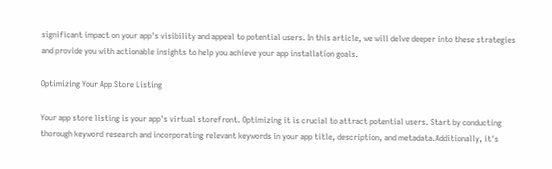significant impact on your app's visibility and appeal to potential users. In this article, we will delve deeper into these strategies and provide you with actionable insights to help you achieve your app installation goals.

Optimizing Your App Store Listing

Your app store listing is your app's virtual storefront. Optimizing it is crucial to attract potential users. Start by conducting thorough keyword research and incorporating relevant keywords in your app title, description, and metadata.Additionally, it's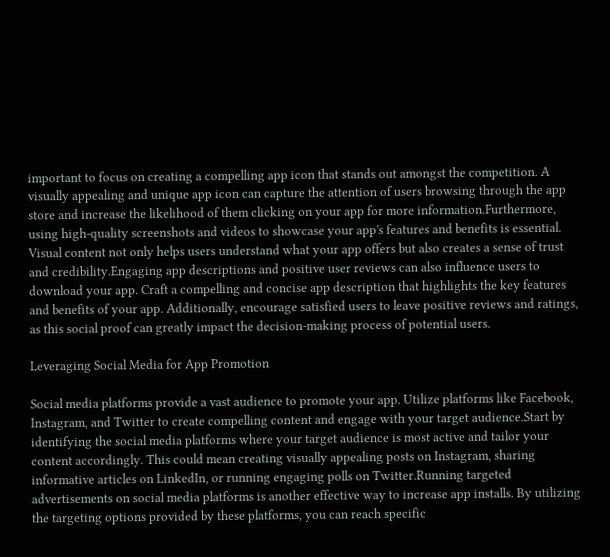important to focus on creating a compelling app icon that stands out amongst the competition. A visually appealing and unique app icon can capture the attention of users browsing through the app store and increase the likelihood of them clicking on your app for more information.Furthermore, using high-quality screenshots and videos to showcase your app's features and benefits is essential. Visual content not only helps users understand what your app offers but also creates a sense of trust and credibility.Engaging app descriptions and positive user reviews can also influence users to download your app. Craft a compelling and concise app description that highlights the key features and benefits of your app. Additionally, encourage satisfied users to leave positive reviews and ratings, as this social proof can greatly impact the decision-making process of potential users.

Leveraging Social Media for App Promotion

Social media platforms provide a vast audience to promote your app. Utilize platforms like Facebook, Instagram, and Twitter to create compelling content and engage with your target audience.Start by identifying the social media platforms where your target audience is most active and tailor your content accordingly. This could mean creating visually appealing posts on Instagram, sharing informative articles on LinkedIn, or running engaging polls on Twitter.Running targeted advertisements on social media platforms is another effective way to increase app installs. By utilizing the targeting options provided by these platforms, you can reach specific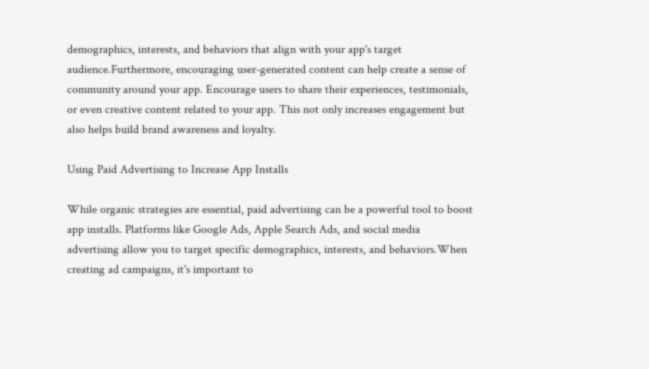demographics, interests, and behaviors that align with your app's target audience.Furthermore, encouraging user-generated content can help create a sense of community around your app. Encourage users to share their experiences, testimonials, or even creative content related to your app. This not only increases engagement but also helps build brand awareness and loyalty.

Using Paid Advertising to Increase App Installs

While organic strategies are essential, paid advertising can be a powerful tool to boost app installs. Platforms like Google Ads, Apple Search Ads, and social media advertising allow you to target specific demographics, interests, and behaviors.When creating ad campaigns, it's important to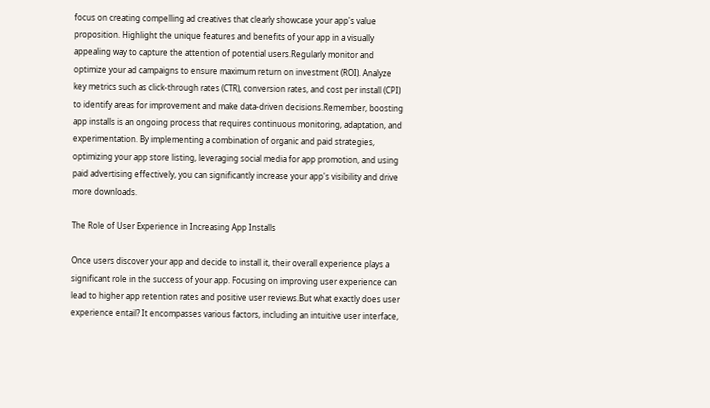focus on creating compelling ad creatives that clearly showcase your app's value proposition. Highlight the unique features and benefits of your app in a visually appealing way to capture the attention of potential users.Regularly monitor and optimize your ad campaigns to ensure maximum return on investment (ROI). Analyze key metrics such as click-through rates (CTR), conversion rates, and cost per install (CPI) to identify areas for improvement and make data-driven decisions.Remember, boosting app installs is an ongoing process that requires continuous monitoring, adaptation, and experimentation. By implementing a combination of organic and paid strategies, optimizing your app store listing, leveraging social media for app promotion, and using paid advertising effectively, you can significantly increase your app's visibility and drive more downloads.

The Role of User Experience in Increasing App Installs

Once users discover your app and decide to install it, their overall experience plays a significant role in the success of your app. Focusing on improving user experience can lead to higher app retention rates and positive user reviews.But what exactly does user experience entail? It encompasses various factors, including an intuitive user interface,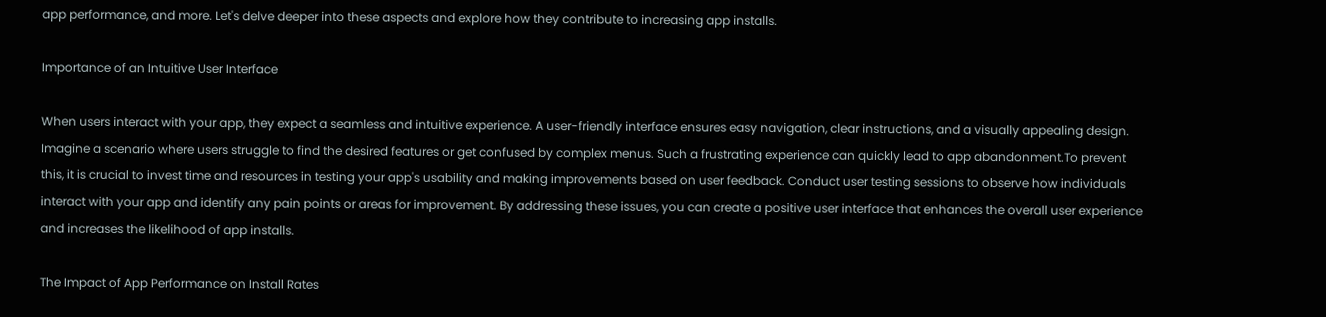app performance, and more. Let's delve deeper into these aspects and explore how they contribute to increasing app installs.

Importance of an Intuitive User Interface

When users interact with your app, they expect a seamless and intuitive experience. A user-friendly interface ensures easy navigation, clear instructions, and a visually appealing design. Imagine a scenario where users struggle to find the desired features or get confused by complex menus. Such a frustrating experience can quickly lead to app abandonment.To prevent this, it is crucial to invest time and resources in testing your app's usability and making improvements based on user feedback. Conduct user testing sessions to observe how individuals interact with your app and identify any pain points or areas for improvement. By addressing these issues, you can create a positive user interface that enhances the overall user experience and increases the likelihood of app installs.

The Impact of App Performance on Install Rates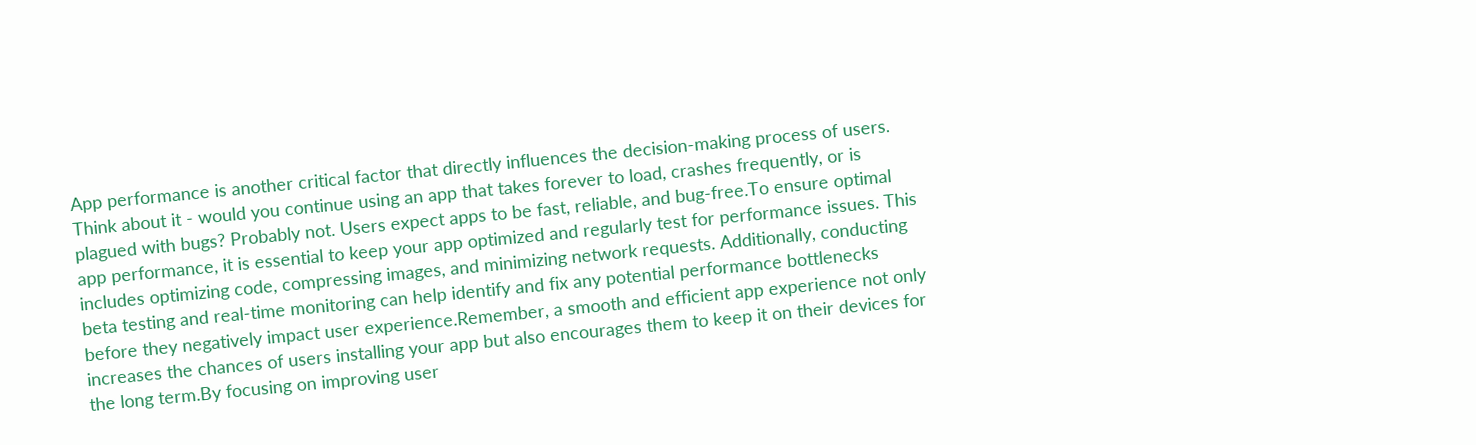App performance is another critical factor that directly influences the decision-making process of users. Think about it - would you continue using an app that takes forever to load, crashes frequently, or is plagued with bugs? Probably not. Users expect apps to be fast, reliable, and bug-free.To ensure optimal app performance, it is essential to keep your app optimized and regularly test for performance issues. This includes optimizing code, compressing images, and minimizing network requests. Additionally, conducting beta testing and real-time monitoring can help identify and fix any potential performance bottlenecks before they negatively impact user experience.Remember, a smooth and efficient app experience not only increases the chances of users installing your app but also encourages them to keep it on their devices for the long term.By focusing on improving user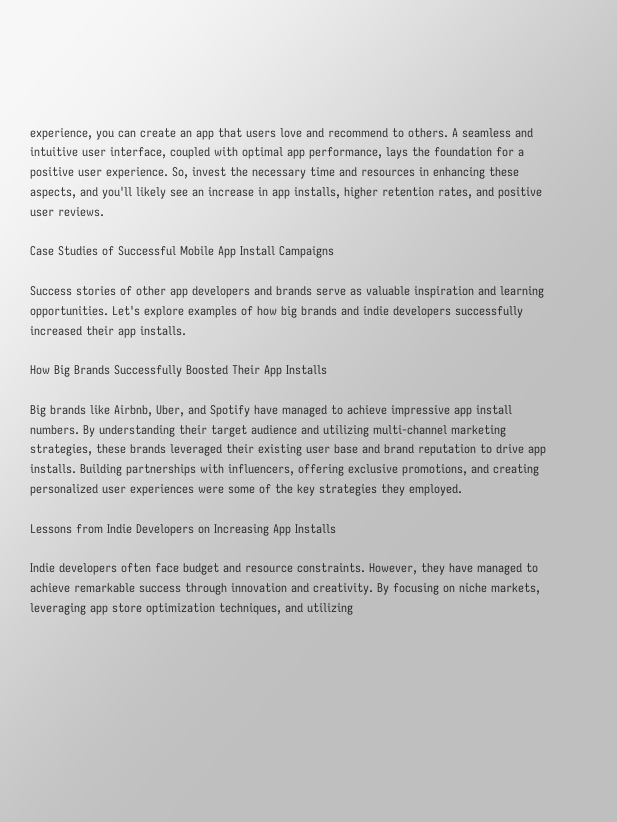experience, you can create an app that users love and recommend to others. A seamless and intuitive user interface, coupled with optimal app performance, lays the foundation for a positive user experience. So, invest the necessary time and resources in enhancing these aspects, and you'll likely see an increase in app installs, higher retention rates, and positive user reviews.

Case Studies of Successful Mobile App Install Campaigns

Success stories of other app developers and brands serve as valuable inspiration and learning opportunities. Let's explore examples of how big brands and indie developers successfully increased their app installs.

How Big Brands Successfully Boosted Their App Installs

Big brands like Airbnb, Uber, and Spotify have managed to achieve impressive app install numbers. By understanding their target audience and utilizing multi-channel marketing strategies, these brands leveraged their existing user base and brand reputation to drive app installs. Building partnerships with influencers, offering exclusive promotions, and creating personalized user experiences were some of the key strategies they employed.

Lessons from Indie Developers on Increasing App Installs

Indie developers often face budget and resource constraints. However, they have managed to achieve remarkable success through innovation and creativity. By focusing on niche markets, leveraging app store optimization techniques, and utilizing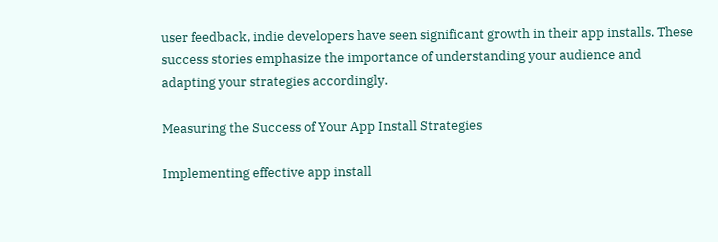user feedback, indie developers have seen significant growth in their app installs. These success stories emphasize the importance of understanding your audience and adapting your strategies accordingly.

Measuring the Success of Your App Install Strategies

Implementing effective app install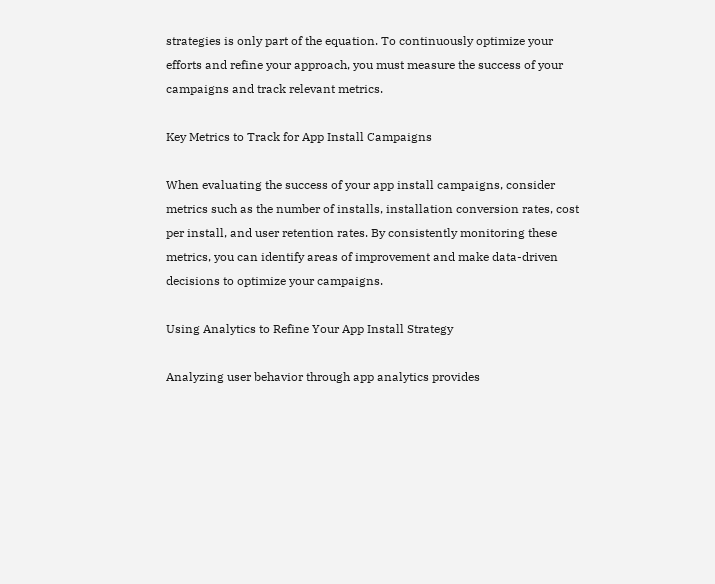strategies is only part of the equation. To continuously optimize your efforts and refine your approach, you must measure the success of your campaigns and track relevant metrics.

Key Metrics to Track for App Install Campaigns

When evaluating the success of your app install campaigns, consider metrics such as the number of installs, installation conversion rates, cost per install, and user retention rates. By consistently monitoring these metrics, you can identify areas of improvement and make data-driven decisions to optimize your campaigns.

Using Analytics to Refine Your App Install Strategy

Analyzing user behavior through app analytics provides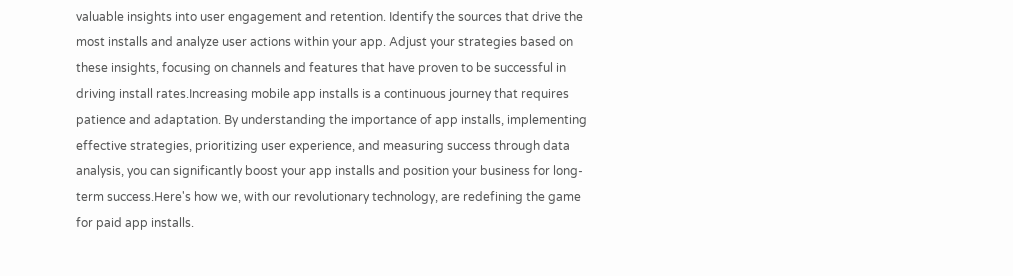valuable insights into user engagement and retention. Identify the sources that drive the most installs and analyze user actions within your app. Adjust your strategies based on these insights, focusing on channels and features that have proven to be successful in driving install rates.Increasing mobile app installs is a continuous journey that requires patience and adaptation. By understanding the importance of app installs, implementing effective strategies, prioritizing user experience, and measuring success through data analysis, you can significantly boost your app installs and position your business for long-term success.Here's how we, with our revolutionary technology, are redefining the game for paid app installs.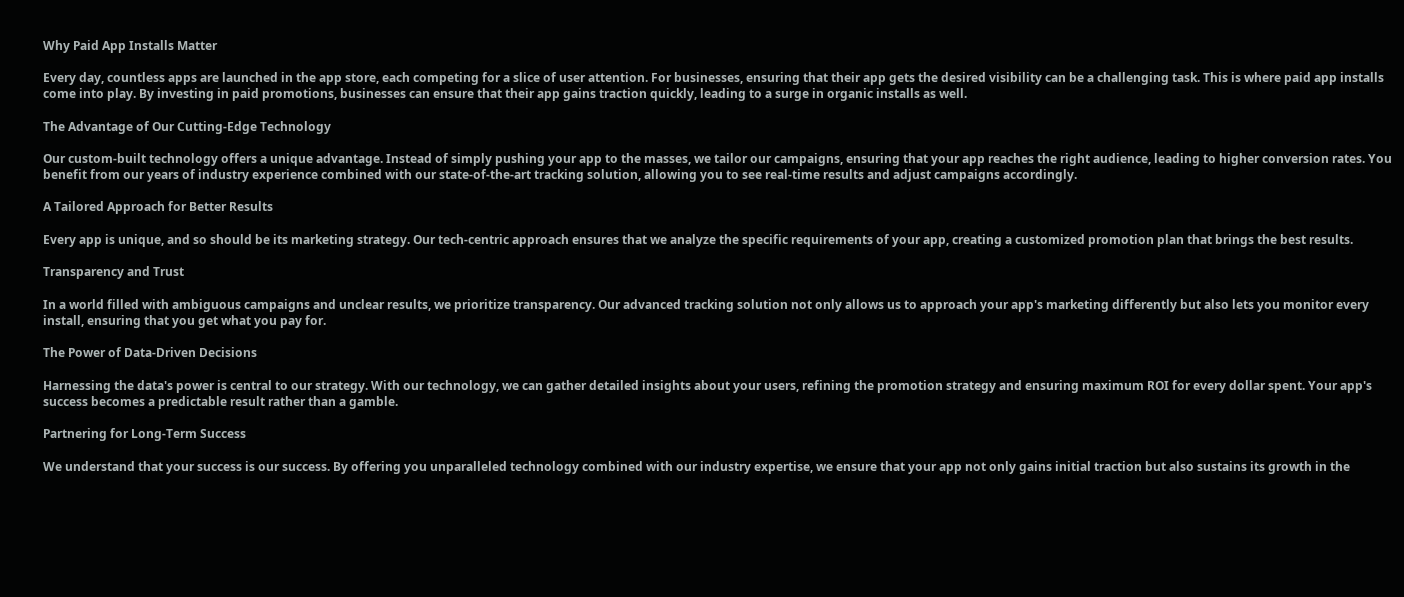Why Paid App Installs Matter

Every day, countless apps are launched in the app store, each competing for a slice of user attention. For businesses, ensuring that their app gets the desired visibility can be a challenging task. This is where paid app installs come into play. By investing in paid promotions, businesses can ensure that their app gains traction quickly, leading to a surge in organic installs as well.

The Advantage of Our Cutting-Edge Technology

Our custom-built technology offers a unique advantage. Instead of simply pushing your app to the masses, we tailor our campaigns, ensuring that your app reaches the right audience, leading to higher conversion rates. You benefit from our years of industry experience combined with our state-of-the-art tracking solution, allowing you to see real-time results and adjust campaigns accordingly.

A Tailored Approach for Better Results

Every app is unique, and so should be its marketing strategy. Our tech-centric approach ensures that we analyze the specific requirements of your app, creating a customized promotion plan that brings the best results.

Transparency and Trust

In a world filled with ambiguous campaigns and unclear results, we prioritize transparency. Our advanced tracking solution not only allows us to approach your app's marketing differently but also lets you monitor every install, ensuring that you get what you pay for.

The Power of Data-Driven Decisions

Harnessing the data's power is central to our strategy. With our technology, we can gather detailed insights about your users, refining the promotion strategy and ensuring maximum ROI for every dollar spent. Your app's success becomes a predictable result rather than a gamble.

Partnering for Long-Term Success

We understand that your success is our success. By offering you unparalleled technology combined with our industry expertise, we ensure that your app not only gains initial traction but also sustains its growth in the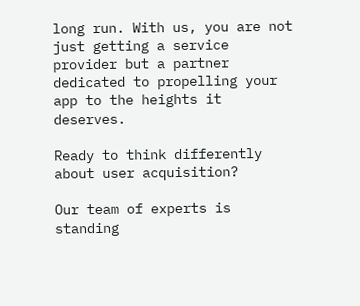long run. With us, you are not just getting a service provider but a partner dedicated to propelling your app to the heights it deserves.

Ready to think differently about user acquisition?

Our team of experts is standing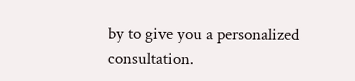by to give you a personalized consultation.